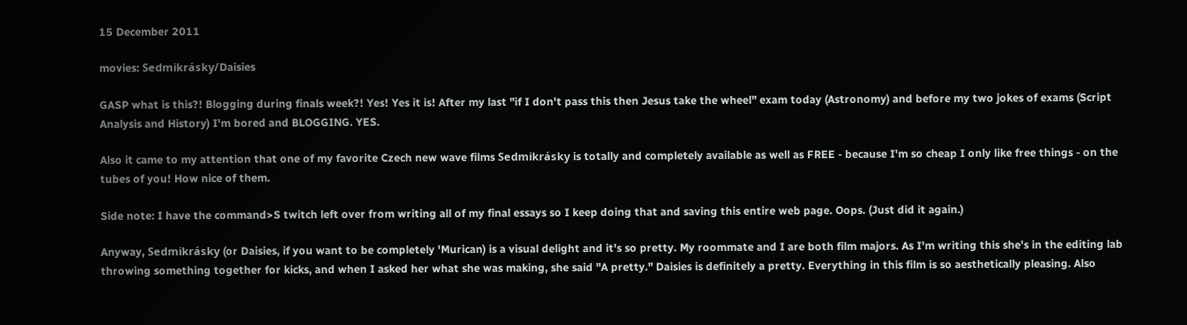15 December 2011

movies: Sedmikrásky/Daisies

GASP what is this?! Blogging during finals week?! Yes! Yes it is! After my last "if I don't pass this then Jesus take the wheel" exam today (Astronomy) and before my two jokes of exams (Script Analysis and History) I'm bored and BLOGGING. YES.

Also it came to my attention that one of my favorite Czech new wave films Sedmikrásky is totally and completely available as well as FREE - because I'm so cheap I only like free things - on the tubes of you! How nice of them.

Side note: I have the command>S twitch left over from writing all of my final essays so I keep doing that and saving this entire web page. Oops. (Just did it again.)

Anyway, Sedmikrásky (or Daisies, if you want to be completely 'Murican) is a visual delight and it's so pretty. My roommate and I are both film majors. As I'm writing this she's in the editing lab throwing something together for kicks, and when I asked her what she was making, she said "A pretty." Daisies is definitely a pretty. Everything in this film is so aesthetically pleasing. Also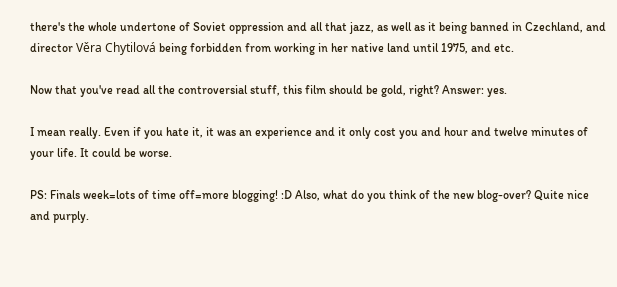there's the whole undertone of Soviet oppression and all that jazz, as well as it being banned in Czechland, and director Věra Chytilová being forbidden from working in her native land until 1975, and etc.

Now that you've read all the controversial stuff, this film should be gold, right? Answer: yes.

I mean really. Even if you hate it, it was an experience and it only cost you and hour and twelve minutes of your life. It could be worse.

PS: Finals week=lots of time off=more blogging! :D Also, what do you think of the new blog-over? Quite nice and purply.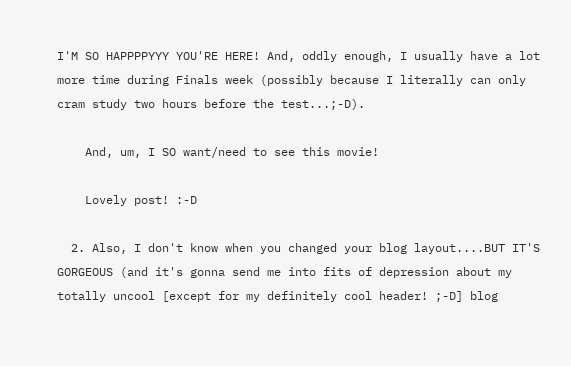I'M SO HAPPPPYYY YOU'RE HERE! And, oddly enough, I usually have a lot more time during Finals week (possibly because I literally can only cram study two hours before the test...;-D).

    And, um, I SO want/need to see this movie!

    Lovely post! :-D

  2. Also, I don't know when you changed your blog layout....BUT IT'S GORGEOUS (and it's gonna send me into fits of depression about my totally uncool [except for my definitely cool header! ;-D] blog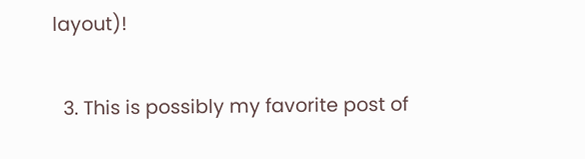layout)!

  3. This is possibly my favorite post of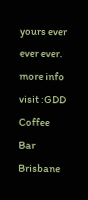yours ever ever ever. more info visit :GDD Coffee Bar Brisbane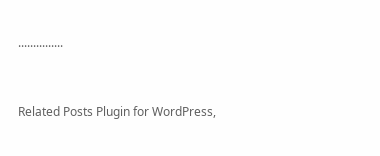...............



Related Posts Plugin for WordPress,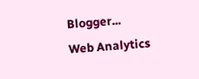Blogger...
Web Analytics